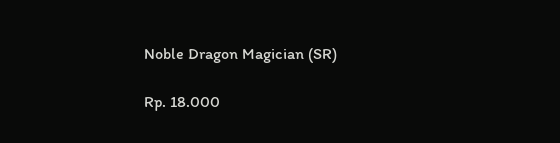Noble Dragon Magician (SR)

Rp. 18.000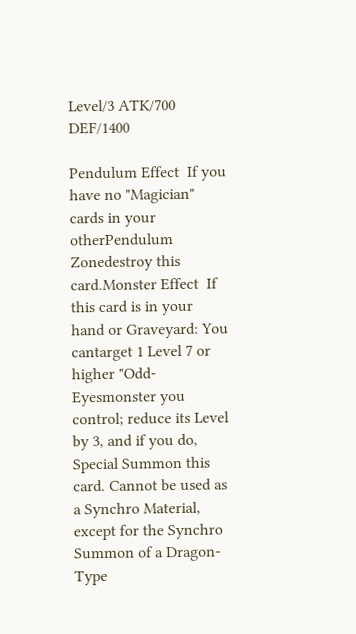Level/3 ATK/700 DEF/1400

Pendulum Effect  If you have no "Magician" cards in your otherPendulum Zonedestroy this card.Monster Effect  If this card is in your hand or Graveyard: You cantarget 1 Level 7 or higher "Odd-Eyesmonster you control; reduce its Level by 3, and if you do, Special Summon this card. Cannot be used as a Synchro Material, except for the Synchro Summon of a Dragon-Type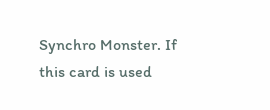Synchro Monster. If this card is used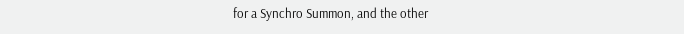for a Synchro Summon, and the other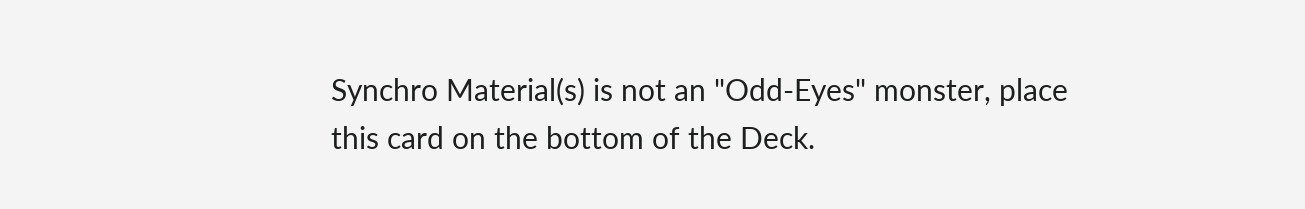Synchro Material(s) is not an "Odd-Eyes" monster, place this card on the bottom of the Deck.